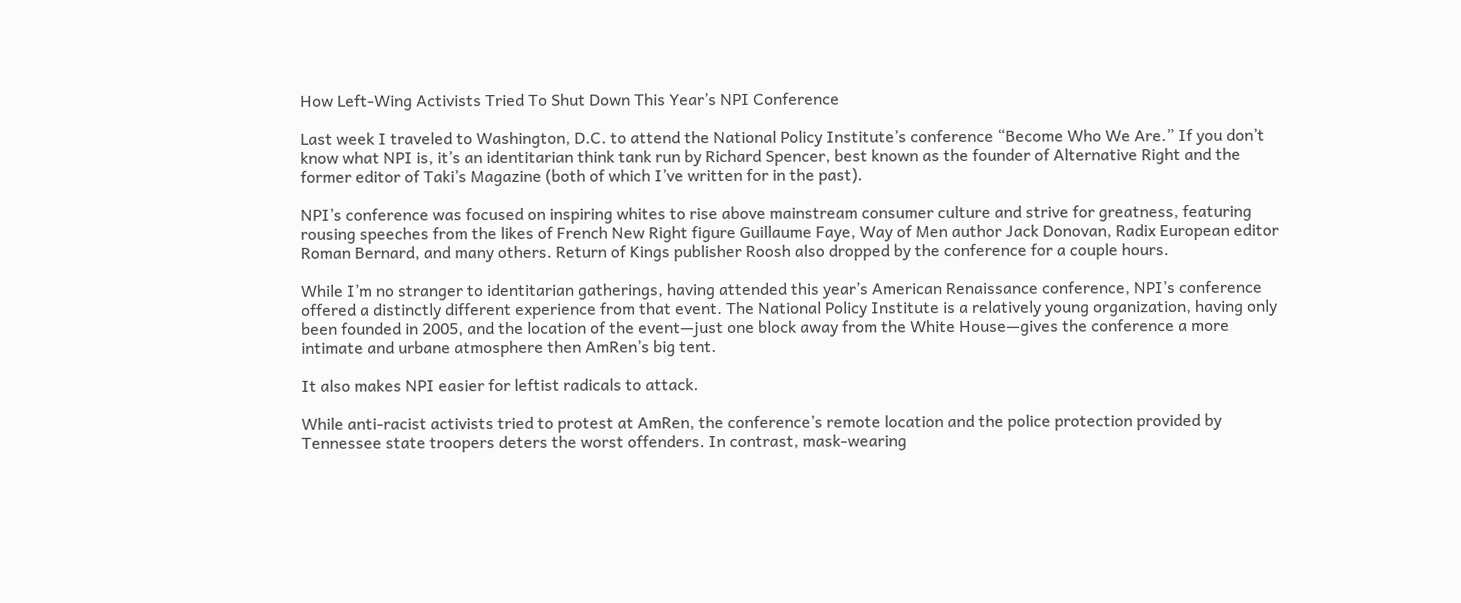How Left-Wing Activists Tried To Shut Down This Year’s NPI Conference

Last week I traveled to Washington, D.C. to attend the National Policy Institute’s conference “Become Who We Are.” If you don’t know what NPI is, it’s an identitarian think tank run by Richard Spencer, best known as the founder of Alternative Right and the former editor of Taki’s Magazine (both of which I’ve written for in the past).

NPI’s conference was focused on inspiring whites to rise above mainstream consumer culture and strive for greatness, featuring rousing speeches from the likes of French New Right figure Guillaume Faye, Way of Men author Jack Donovan, Radix European editor Roman Bernard, and many others. Return of Kings publisher Roosh also dropped by the conference for a couple hours.

While I’m no stranger to identitarian gatherings, having attended this year’s American Renaissance conference, NPI’s conference offered a distinctly different experience from that event. The National Policy Institute is a relatively young organization, having only been founded in 2005, and the location of the event—just one block away from the White House—gives the conference a more intimate and urbane atmosphere then AmRen’s big tent.

It also makes NPI easier for leftist radicals to attack.

While anti-racist activists tried to protest at AmRen, the conference’s remote location and the police protection provided by Tennessee state troopers deters the worst offenders. In contrast, mask-wearing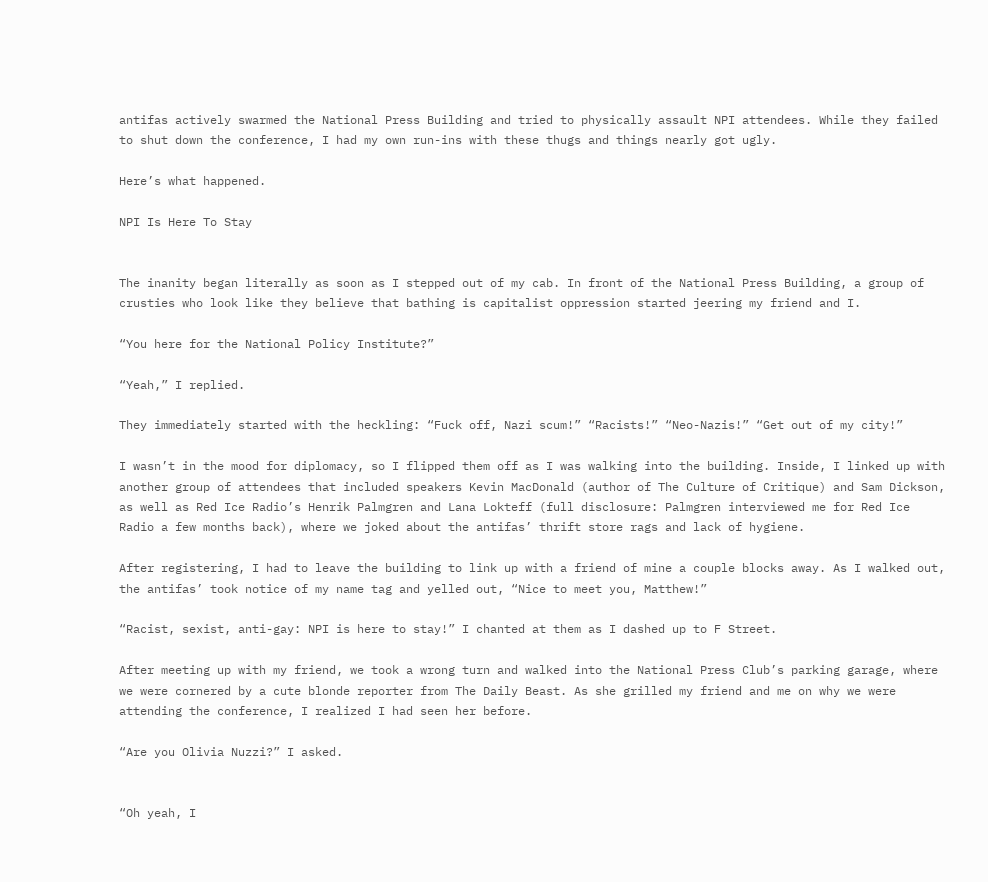antifas actively swarmed the National Press Building and tried to physically assault NPI attendees. While they failed to shut down the conference, I had my own run-ins with these thugs and things nearly got ugly.

Here’s what happened.

NPI Is Here To Stay


The inanity began literally as soon as I stepped out of my cab. In front of the National Press Building, a group of crusties who look like they believe that bathing is capitalist oppression started jeering my friend and I.

“You here for the National Policy Institute?”

“Yeah,” I replied.

They immediately started with the heckling: “Fuck off, Nazi scum!” “Racists!” “Neo-Nazis!” “Get out of my city!”

I wasn’t in the mood for diplomacy, so I flipped them off as I was walking into the building. Inside, I linked up with another group of attendees that included speakers Kevin MacDonald (author of The Culture of Critique) and Sam Dickson, as well as Red Ice Radio’s Henrik Palmgren and Lana Lokteff (full disclosure: Palmgren interviewed me for Red Ice Radio a few months back), where we joked about the antifas’ thrift store rags and lack of hygiene.

After registering, I had to leave the building to link up with a friend of mine a couple blocks away. As I walked out, the antifas’ took notice of my name tag and yelled out, “Nice to meet you, Matthew!”

“Racist, sexist, anti-gay: NPI is here to stay!” I chanted at them as I dashed up to F Street.

After meeting up with my friend, we took a wrong turn and walked into the National Press Club’s parking garage, where we were cornered by a cute blonde reporter from The Daily Beast. As she grilled my friend and me on why we were attending the conference, I realized I had seen her before.

“Are you Olivia Nuzzi?” I asked.


“Oh yeah, I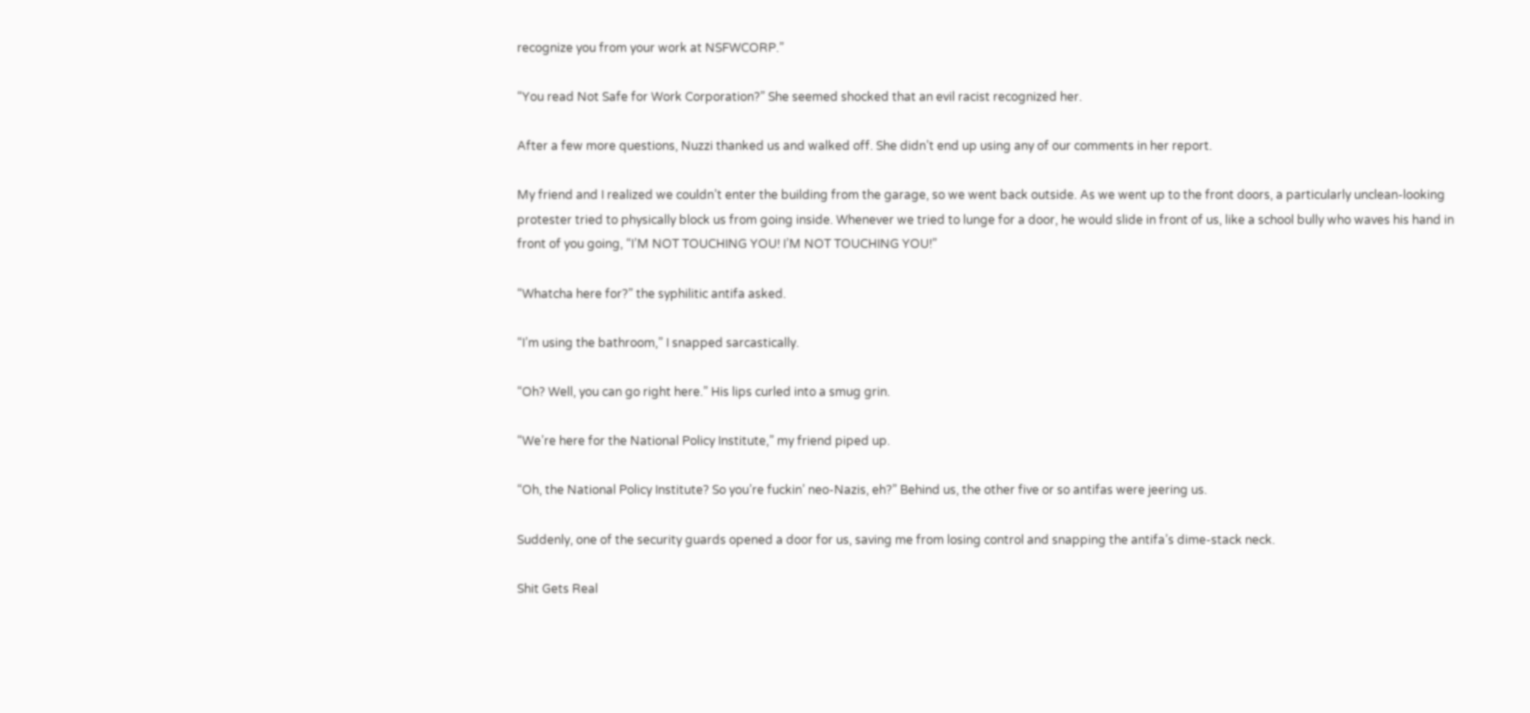recognize you from your work at NSFWCORP.”

“You read Not Safe for Work Corporation?” She seemed shocked that an evil racist recognized her.

After a few more questions, Nuzzi thanked us and walked off. She didn’t end up using any of our comments in her report.

My friend and I realized we couldn’t enter the building from the garage, so we went back outside. As we went up to the front doors, a particularly unclean-looking protester tried to physically block us from going inside. Whenever we tried to lunge for a door, he would slide in front of us, like a school bully who waves his hand in front of you going, “I’M NOT TOUCHING YOU! I’M NOT TOUCHING YOU!”

“Whatcha here for?” the syphilitic antifa asked.

“I’m using the bathroom,” I snapped sarcastically.

“Oh? Well, you can go right here.” His lips curled into a smug grin.

“We’re here for the National Policy Institute,” my friend piped up.

“Oh, the National Policy Institute? So you’re fuckin’ neo-Nazis, eh?” Behind us, the other five or so antifas were jeering us.

Suddenly, one of the security guards opened a door for us, saving me from losing control and snapping the antifa’s dime-stack neck.

Shit Gets Real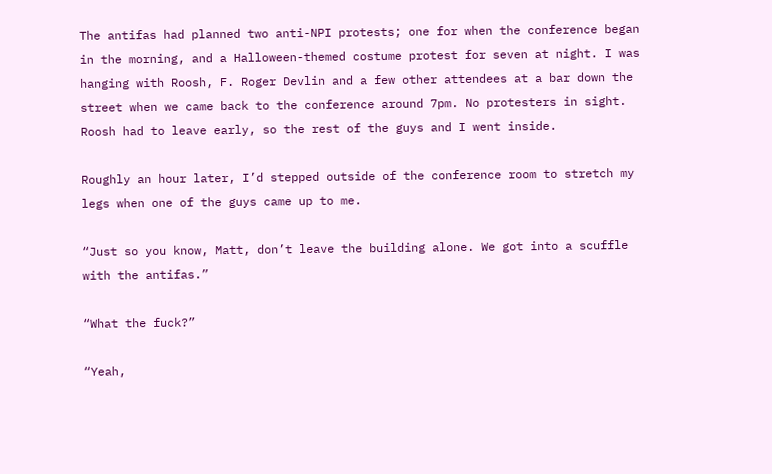The antifas had planned two anti-NPI protests; one for when the conference began in the morning, and a Halloween-themed costume protest for seven at night. I was hanging with Roosh, F. Roger Devlin and a few other attendees at a bar down the street when we came back to the conference around 7pm. No protesters in sight. Roosh had to leave early, so the rest of the guys and I went inside.

Roughly an hour later, I’d stepped outside of the conference room to stretch my legs when one of the guys came up to me.

“Just so you know, Matt, don’t leave the building alone. We got into a scuffle with the antifas.”

“What the fuck?”

“Yeah,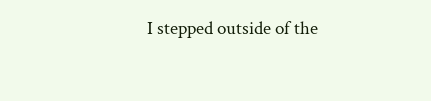I stepped outside of the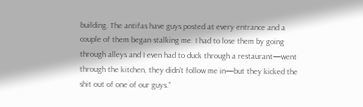building. The antifas have guys posted at every entrance and a couple of them began stalking me. I had to lose them by going through alleys and I even had to duck through a restaurant—went through the kitchen, they didn’t follow me in—but they kicked the shit out of one of our guys.”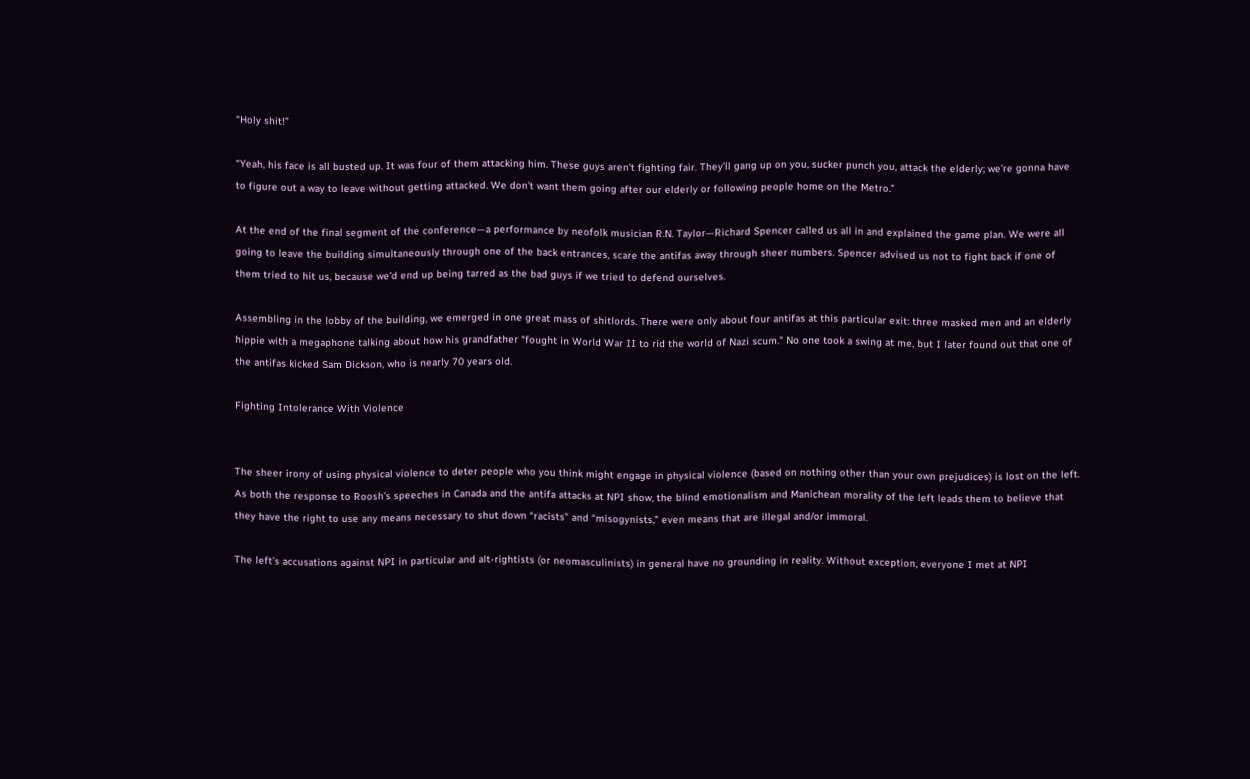“Holy shit!”

“Yeah, his face is all busted up. It was four of them attacking him. These guys aren’t fighting fair. They’ll gang up on you, sucker punch you, attack the elderly; we’re gonna have to figure out a way to leave without getting attacked. We don’t want them going after our elderly or following people home on the Metro.”

At the end of the final segment of the conference—a performance by neofolk musician R.N. Taylor—Richard Spencer called us all in and explained the game plan. We were all going to leave the building simultaneously through one of the back entrances, scare the antifas away through sheer numbers. Spencer advised us not to fight back if one of them tried to hit us, because we’d end up being tarred as the bad guys if we tried to defend ourselves.

Assembling in the lobby of the building, we emerged in one great mass of shitlords. There were only about four antifas at this particular exit: three masked men and an elderly hippie with a megaphone talking about how his grandfather “fought in World War II to rid the world of Nazi scum.” No one took a swing at me, but I later found out that one of the antifas kicked Sam Dickson, who is nearly 70 years old.

Fighting Intolerance With Violence


The sheer irony of using physical violence to deter people who you think might engage in physical violence (based on nothing other than your own prejudices) is lost on the left. As both the response to Roosh’s speeches in Canada and the antifa attacks at NPI show, the blind emotionalism and Manichean morality of the left leads them to believe that they have the right to use any means necessary to shut down “racists” and “misogynists,” even means that are illegal and/or immoral.

The left’s accusations against NPI in particular and alt-rightists (or neomasculinists) in general have no grounding in reality. Without exception, everyone I met at NPI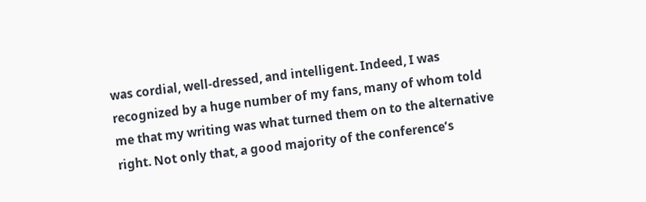was cordial, well-dressed, and intelligent. Indeed, I was recognized by a huge number of my fans, many of whom told me that my writing was what turned them on to the alternative right. Not only that, a good majority of the conference’s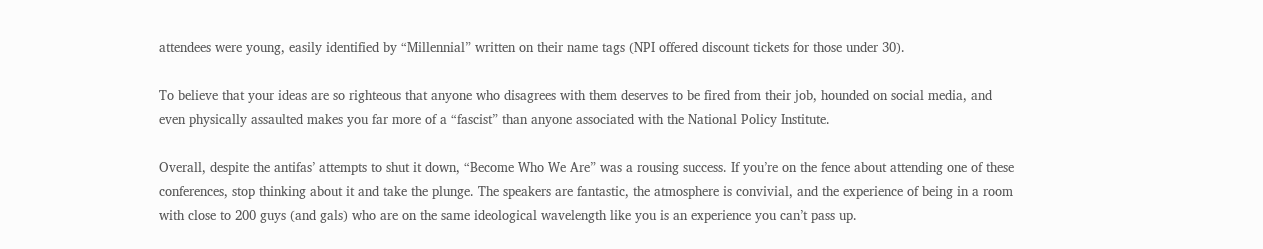attendees were young, easily identified by “Millennial” written on their name tags (NPI offered discount tickets for those under 30).

To believe that your ideas are so righteous that anyone who disagrees with them deserves to be fired from their job, hounded on social media, and even physically assaulted makes you far more of a “fascist” than anyone associated with the National Policy Institute.

Overall, despite the antifas’ attempts to shut it down, “Become Who We Are” was a rousing success. If you’re on the fence about attending one of these conferences, stop thinking about it and take the plunge. The speakers are fantastic, the atmosphere is convivial, and the experience of being in a room with close to 200 guys (and gals) who are on the same ideological wavelength like you is an experience you can’t pass up.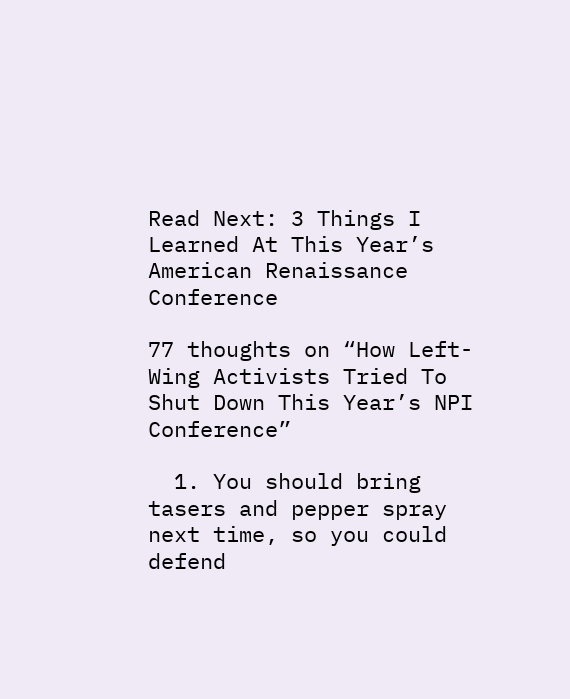Read Next: 3 Things I Learned At This Year’s American Renaissance Conference

77 thoughts on “How Left-Wing Activists Tried To Shut Down This Year’s NPI Conference”

  1. You should bring tasers and pepper spray next time, so you could defend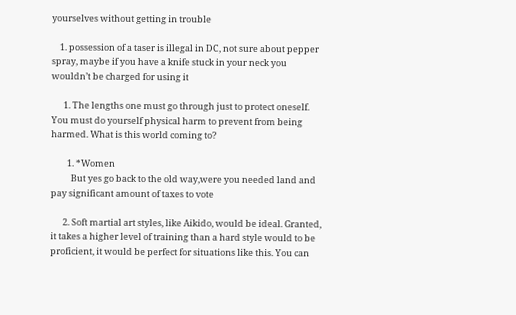yourselves without getting in trouble

    1. possession of a taser is illegal in DC, not sure about pepper spray, maybe if you have a knife stuck in your neck you wouldn’t be charged for using it

      1. The lengths one must go through just to protect oneself. You must do yourself physical harm to prevent from being harmed. What is this world coming to?

        1. *Women
          But yes go back to the old way,were you needed land and pay significant amount of taxes to vote

      2. Soft martial art styles, like Aikido, would be ideal. Granted, it takes a higher level of training than a hard style would to be proficient, it would be perfect for situations like this. You can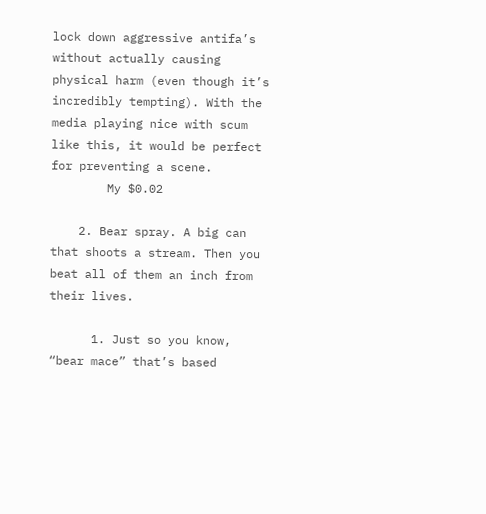lock down aggressive antifa’s without actually causing physical harm (even though it’s incredibly tempting). With the media playing nice with scum like this, it would be perfect for preventing a scene.
        My $0.02

    2. Bear spray. A big can that shoots a stream. Then you beat all of them an inch from their lives.

      1. Just so you know, “bear mace” that’s based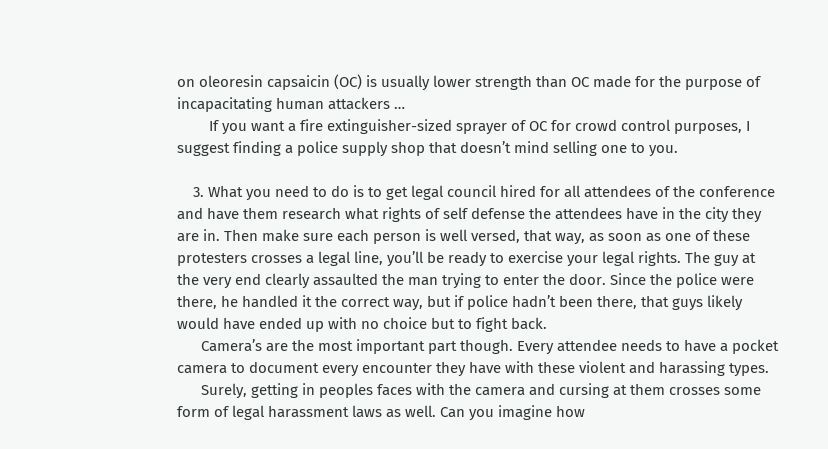on oleoresin capsaicin (OC) is usually lower strength than OC made for the purpose of incapacitating human attackers …
        If you want a fire extinguisher-sized sprayer of OC for crowd control purposes, I suggest finding a police supply shop that doesn’t mind selling one to you.

    3. What you need to do is to get legal council hired for all attendees of the conference and have them research what rights of self defense the attendees have in the city they are in. Then make sure each person is well versed, that way, as soon as one of these protesters crosses a legal line, you’ll be ready to exercise your legal rights. The guy at the very end clearly assaulted the man trying to enter the door. Since the police were there, he handled it the correct way, but if police hadn’t been there, that guys likely would have ended up with no choice but to fight back.
      Camera’s are the most important part though. Every attendee needs to have a pocket camera to document every encounter they have with these violent and harassing types.
      Surely, getting in peoples faces with the camera and cursing at them crosses some form of legal harassment laws as well. Can you imagine how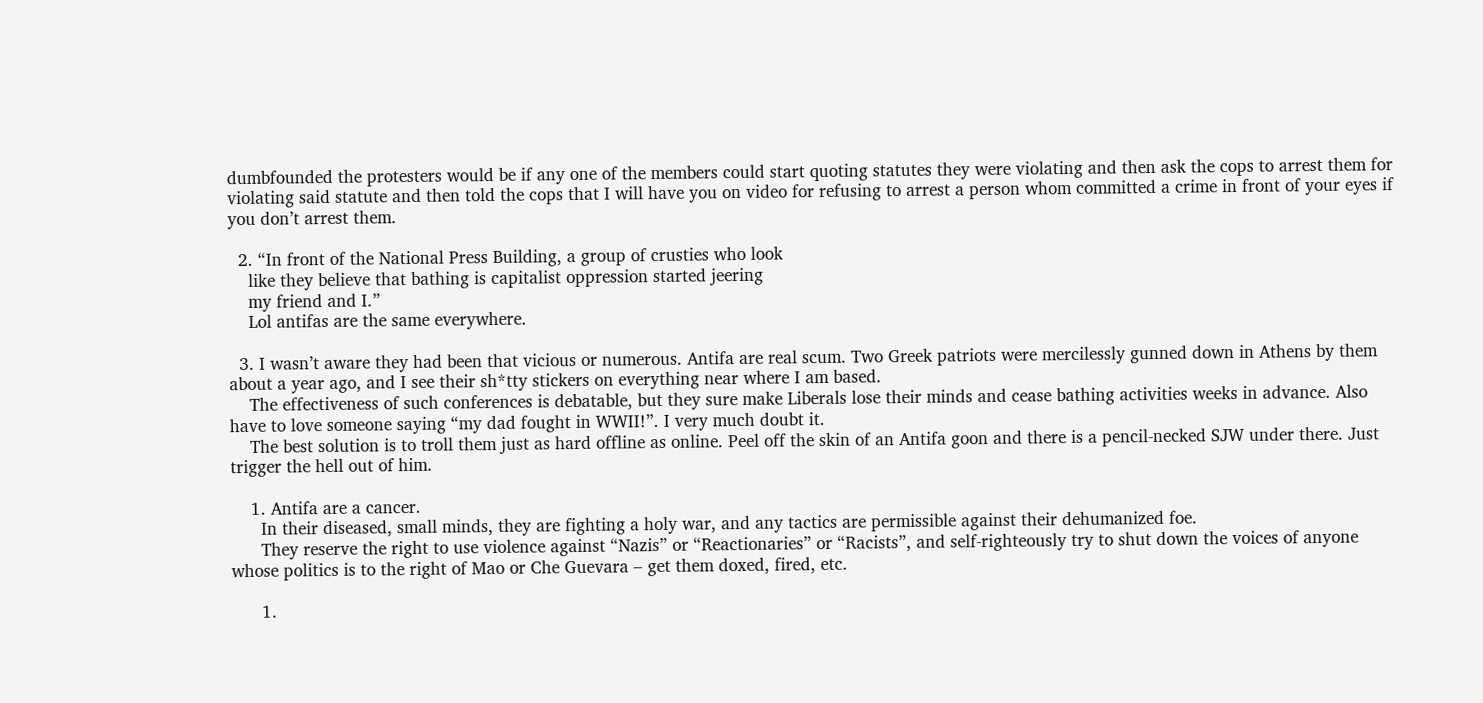dumbfounded the protesters would be if any one of the members could start quoting statutes they were violating and then ask the cops to arrest them for violating said statute and then told the cops that I will have you on video for refusing to arrest a person whom committed a crime in front of your eyes if you don’t arrest them.

  2. “In front of the National Press Building, a group of crusties who look
    like they believe that bathing is capitalist oppression started jeering
    my friend and I.”
    Lol antifas are the same everywhere.

  3. I wasn’t aware they had been that vicious or numerous. Antifa are real scum. Two Greek patriots were mercilessly gunned down in Athens by them about a year ago, and I see their sh*tty stickers on everything near where I am based.
    The effectiveness of such conferences is debatable, but they sure make Liberals lose their minds and cease bathing activities weeks in advance. Also have to love someone saying “my dad fought in WWII!”. I very much doubt it.
    The best solution is to troll them just as hard offline as online. Peel off the skin of an Antifa goon and there is a pencil-necked SJW under there. Just trigger the hell out of him.

    1. Antifa are a cancer.
      In their diseased, small minds, they are fighting a holy war, and any tactics are permissible against their dehumanized foe.
      They reserve the right to use violence against “Nazis” or “Reactionaries” or “Racists”, and self-righteously try to shut down the voices of anyone whose politics is to the right of Mao or Che Guevara – get them doxed, fired, etc.

      1.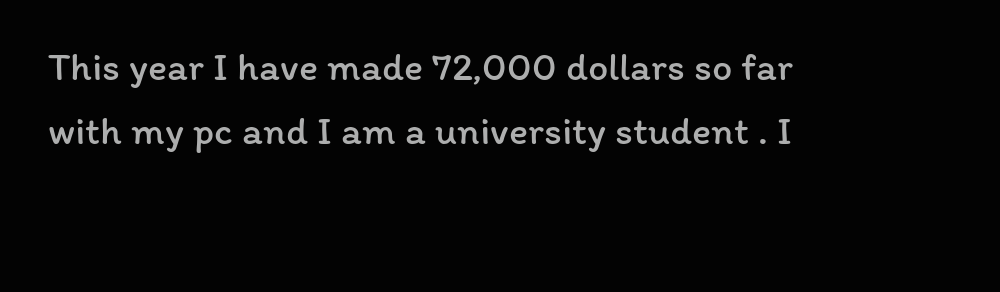This year I have made 72,000 dollars so far with my pc and I am a university student . I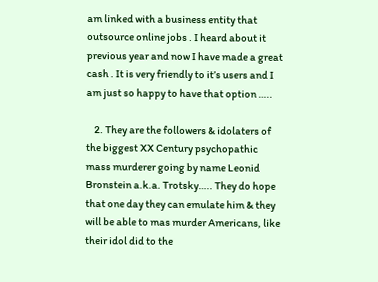am linked with a business entity that outsource online jobs . I heard about it previous year and now I have made a great cash . It is very friendly to it’s users and I am just so happy to have that option …..

    2. They are the followers & idolaters of the biggest XX Century psychopathic mass murderer going by name Leonid Bronstein a.k.a. Trotsky….. They do hope that one day they can emulate him & they will be able to mas murder Americans, like their idol did to the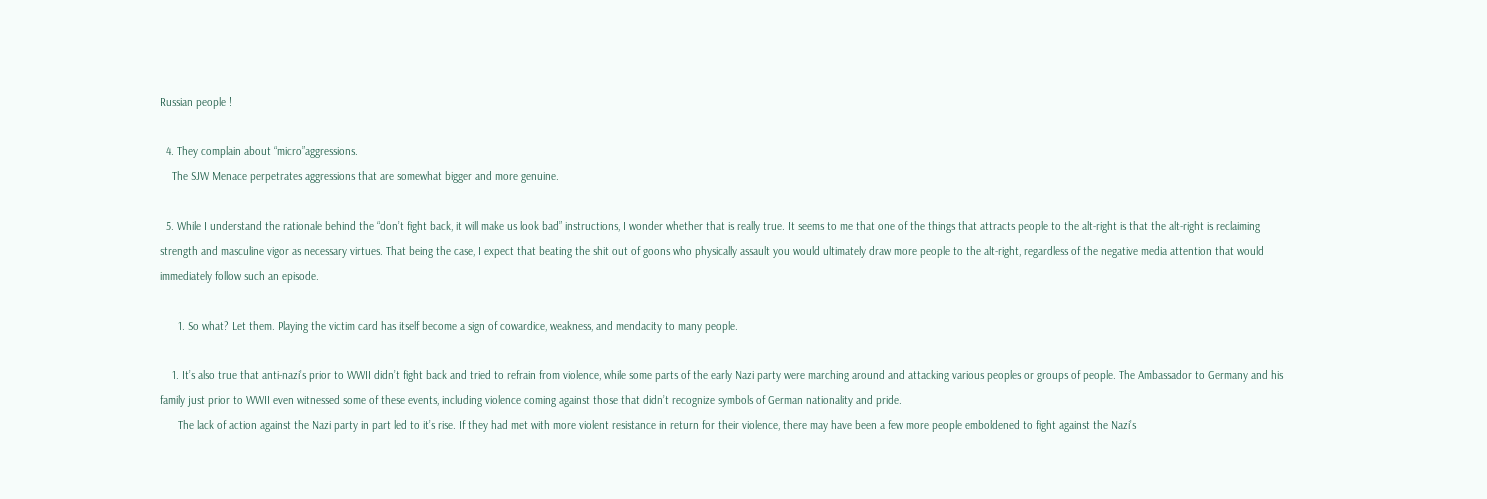Russian people !

  4. They complain about “micro”aggressions.
    The SJW Menace perpetrates aggressions that are somewhat bigger and more genuine.

  5. While I understand the rationale behind the “don’t fight back, it will make us look bad” instructions, I wonder whether that is really true. It seems to me that one of the things that attracts people to the alt-right is that the alt-right is reclaiming strength and masculine vigor as necessary virtues. That being the case, I expect that beating the shit out of goons who physically assault you would ultimately draw more people to the alt-right, regardless of the negative media attention that would immediately follow such an episode.

      1. So what? Let them. Playing the victim card has itself become a sign of cowardice, weakness, and mendacity to many people.

    1. It’s also true that anti-nazi’s prior to WWII didn’t fight back and tried to refrain from violence, while some parts of the early Nazi party were marching around and attacking various peoples or groups of people. The Ambassador to Germany and his family just prior to WWII even witnessed some of these events, including violence coming against those that didn’t recognize symbols of German nationality and pride.
      The lack of action against the Nazi party in part led to it’s rise. If they had met with more violent resistance in return for their violence, there may have been a few more people emboldened to fight against the Nazi’s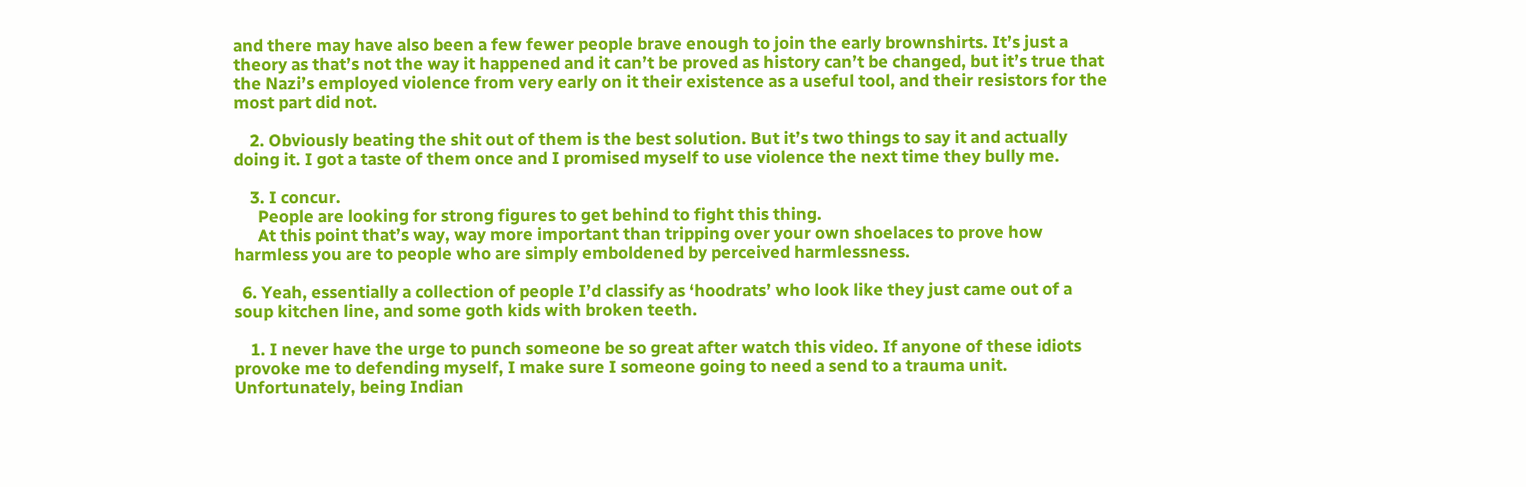and there may have also been a few fewer people brave enough to join the early brownshirts. It’s just a theory as that’s not the way it happened and it can’t be proved as history can’t be changed, but it’s true that the Nazi’s employed violence from very early on it their existence as a useful tool, and their resistors for the most part did not.

    2. Obviously beating the shit out of them is the best solution. But it’s two things to say it and actually doing it. I got a taste of them once and I promised myself to use violence the next time they bully me.

    3. I concur.
      People are looking for strong figures to get behind to fight this thing.
      At this point that’s way, way more important than tripping over your own shoelaces to prove how harmless you are to people who are simply emboldened by perceived harmlessness.

  6. Yeah, essentially a collection of people I’d classify as ‘hoodrats’ who look like they just came out of a soup kitchen line, and some goth kids with broken teeth.

    1. I never have the urge to punch someone be so great after watch this video. If anyone of these idiots provoke me to defending myself, I make sure I someone going to need a send to a trauma unit. Unfortunately, being Indian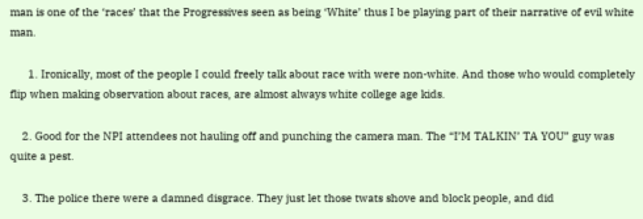man is one of the ‘races’ that the Progressives seen as being ‘White’ thus I be playing part of their narrative of evil white man.

      1. Ironically, most of the people I could freely talk about race with were non-white. And those who would completely flip when making observation about races, are almost always white college age kids.

    2. Good for the NPI attendees not hauling off and punching the camera man. The “I’M TALKIN’ TA YOU” guy was quite a pest.

    3. The police there were a damned disgrace. They just let those twats shove and block people, and did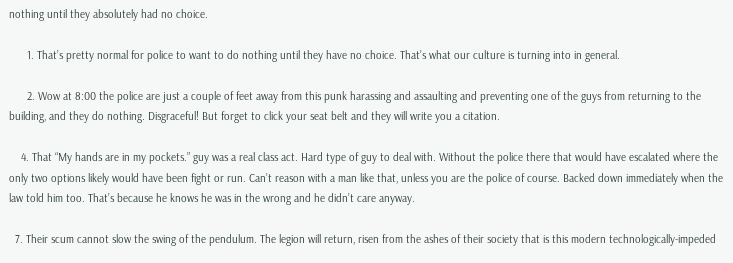nothing until they absolutely had no choice.

      1. That’s pretty normal for police to want to do nothing until they have no choice. That’s what our culture is turning into in general.

      2. Wow at 8:00 the police are just a couple of feet away from this punk harassing and assaulting and preventing one of the guys from returning to the building, and they do nothing. Disgraceful! But forget to click your seat belt and they will write you a citation.

    4. That “My hands are in my pockets.” guy was a real class act. Hard type of guy to deal with. Without the police there that would have escalated where the only two options likely would have been fight or run. Can’t reason with a man like that, unless you are the police of course. Backed down immediately when the law told him too. That’s because he knows he was in the wrong and he didn’t care anyway.

  7. Their scum cannot slow the swing of the pendulum. The legion will return, risen from the ashes of their society that is this modern technologically-impeded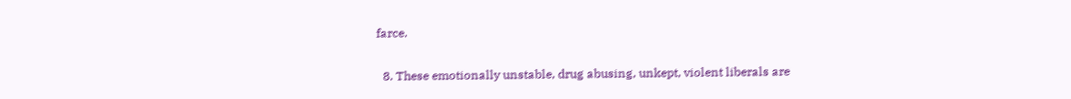farce.

  8. These emotionally unstable, drug abusing, unkept, violent liberals are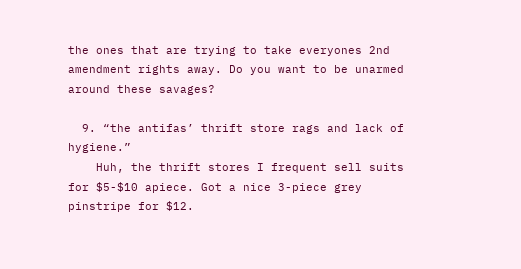the ones that are trying to take everyones 2nd amendment rights away. Do you want to be unarmed around these savages?

  9. “the antifas’ thrift store rags and lack of hygiene.”
    Huh, the thrift stores I frequent sell suits for $5-$10 apiece. Got a nice 3-piece grey pinstripe for $12.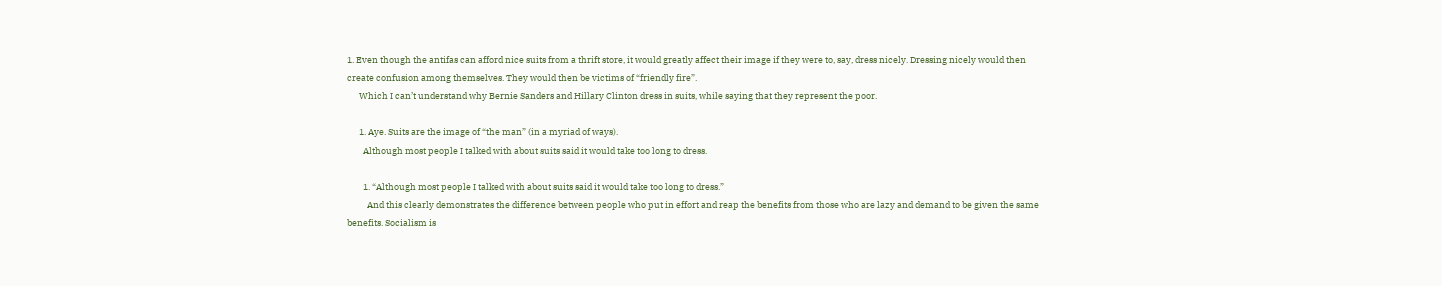1. Even though the antifas can afford nice suits from a thrift store, it would greatly affect their image if they were to, say, dress nicely. Dressing nicely would then create confusion among themselves. They would then be victims of “friendly fire”.
      Which I can’t understand why Bernie Sanders and Hillary Clinton dress in suits, while saying that they represent the poor.

      1. Aye. Suits are the image of “the man” (in a myriad of ways).
        Although most people I talked with about suits said it would take too long to dress.

        1. “Although most people I talked with about suits said it would take too long to dress.”
          And this clearly demonstrates the difference between people who put in effort and reap the benefits from those who are lazy and demand to be given the same benefits. Socialism is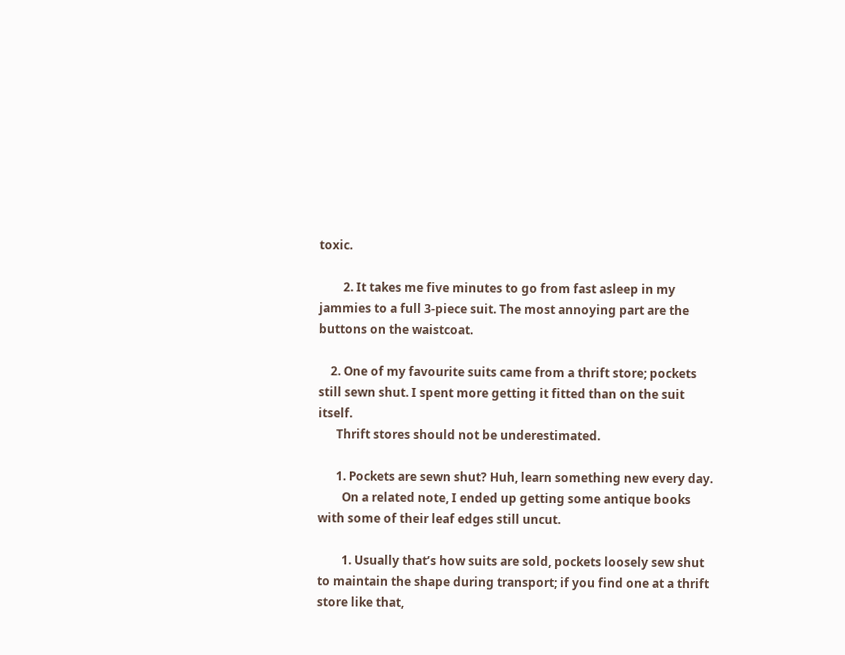toxic.

        2. It takes me five minutes to go from fast asleep in my jammies to a full 3-piece suit. The most annoying part are the buttons on the waistcoat.

    2. One of my favourite suits came from a thrift store; pockets still sewn shut. I spent more getting it fitted than on the suit itself.
      Thrift stores should not be underestimated.

      1. Pockets are sewn shut? Huh, learn something new every day.
        On a related note, I ended up getting some antique books with some of their leaf edges still uncut.

        1. Usually that’s how suits are sold, pockets loosely sew shut to maintain the shape during transport; if you find one at a thrift store like that,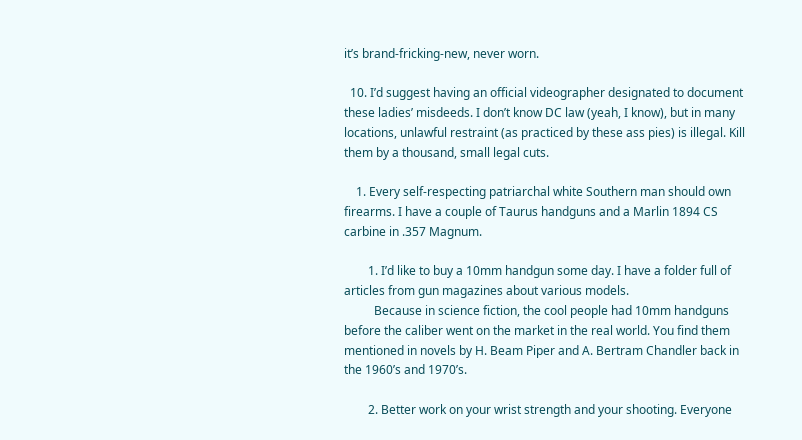it’s brand-fricking-new, never worn.

  10. I’d suggest having an official videographer designated to document these ladies’ misdeeds. I don’t know DC law (yeah, I know), but in many locations, unlawful restraint (as practiced by these ass pies) is illegal. Kill them by a thousand, small legal cuts.

    1. Every self-respecting patriarchal white Southern man should own firearms. I have a couple of Taurus handguns and a Marlin 1894 CS carbine in .357 Magnum.

        1. I’d like to buy a 10mm handgun some day. I have a folder full of articles from gun magazines about various models.
          Because in science fiction, the cool people had 10mm handguns before the caliber went on the market in the real world. You find them mentioned in novels by H. Beam Piper and A. Bertram Chandler back in the 1960’s and 1970’s.

        2. Better work on your wrist strength and your shooting. Everyone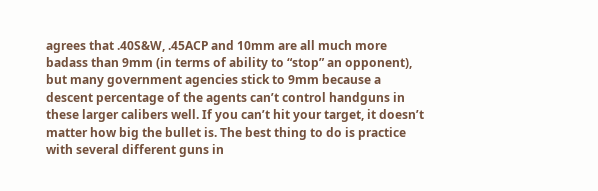agrees that .40S&W, .45ACP and 10mm are all much more badass than 9mm (in terms of ability to “stop” an opponent), but many government agencies stick to 9mm because a descent percentage of the agents can’t control handguns in these larger calibers well. If you can’t hit your target, it doesn’t matter how big the bullet is. The best thing to do is practice with several different guns in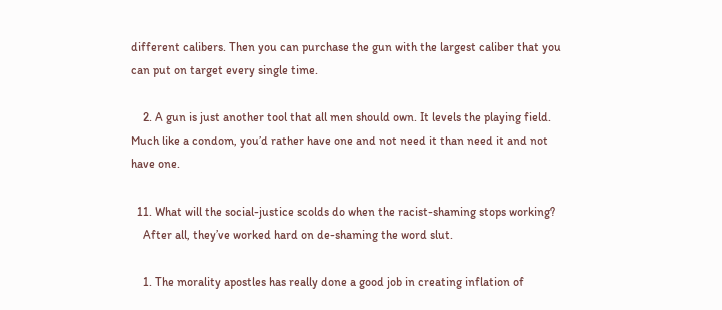different calibers. Then you can purchase the gun with the largest caliber that you can put on target every single time.

    2. A gun is just another tool that all men should own. It levels the playing field. Much like a condom, you’d rather have one and not need it than need it and not have one.

  11. What will the social-justice scolds do when the racist-shaming stops working?
    After all, they’ve worked hard on de-shaming the word slut.

    1. The morality apostles has really done a good job in creating inflation of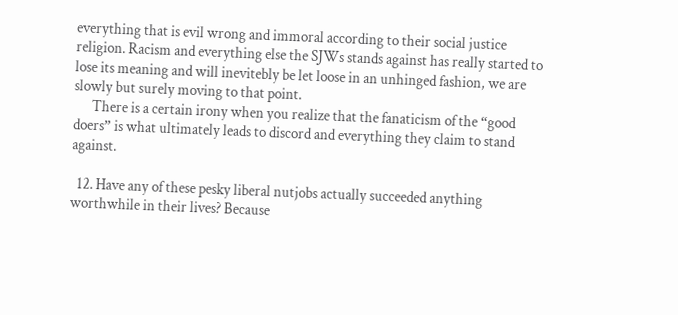everything that is evil wrong and immoral according to their social justice religion. Racism and everything else the SJWs stands against has really started to lose its meaning and will inevitebly be let loose in an unhinged fashion, we are slowly but surely moving to that point.
      There is a certain irony when you realize that the fanaticism of the “good doers” is what ultimately leads to discord and everything they claim to stand against.

  12. Have any of these pesky liberal nutjobs actually succeeded anything worthwhile in their lives? Because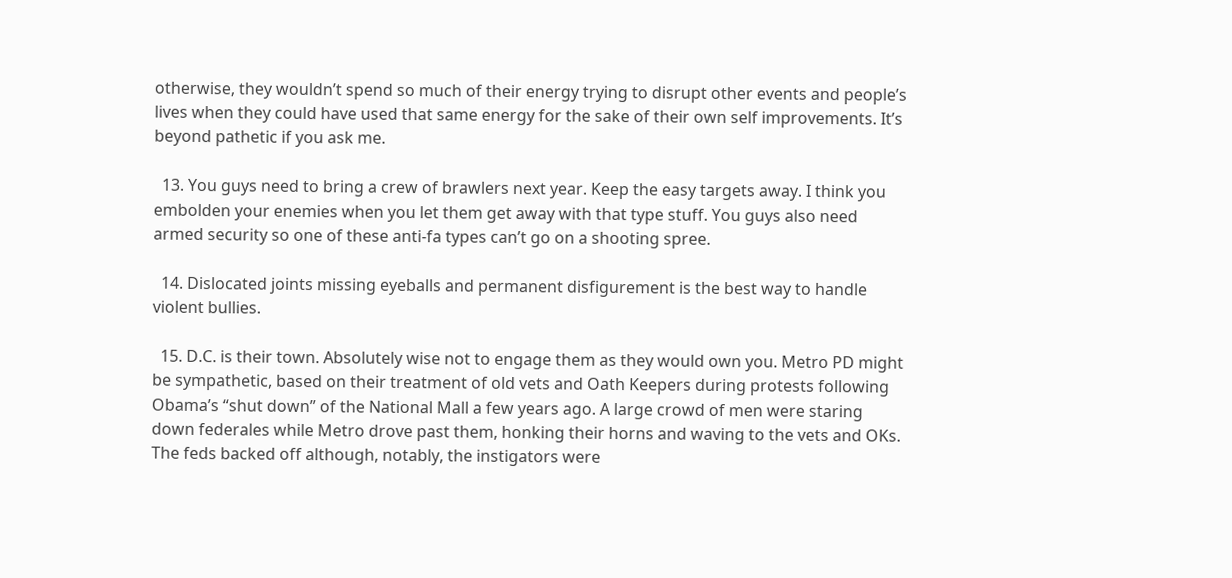otherwise, they wouldn’t spend so much of their energy trying to disrupt other events and people’s lives when they could have used that same energy for the sake of their own self improvements. It’s beyond pathetic if you ask me.

  13. You guys need to bring a crew of brawlers next year. Keep the easy targets away. I think you embolden your enemies when you let them get away with that type stuff. You guys also need armed security so one of these anti-fa types can’t go on a shooting spree.

  14. Dislocated joints missing eyeballs and permanent disfigurement is the best way to handle violent bullies.

  15. D.C. is their town. Absolutely wise not to engage them as they would own you. Metro PD might be sympathetic, based on their treatment of old vets and Oath Keepers during protests following Obama’s “shut down” of the National Mall a few years ago. A large crowd of men were staring down federales while Metro drove past them, honking their horns and waving to the vets and OKs. The feds backed off although, notably, the instigators were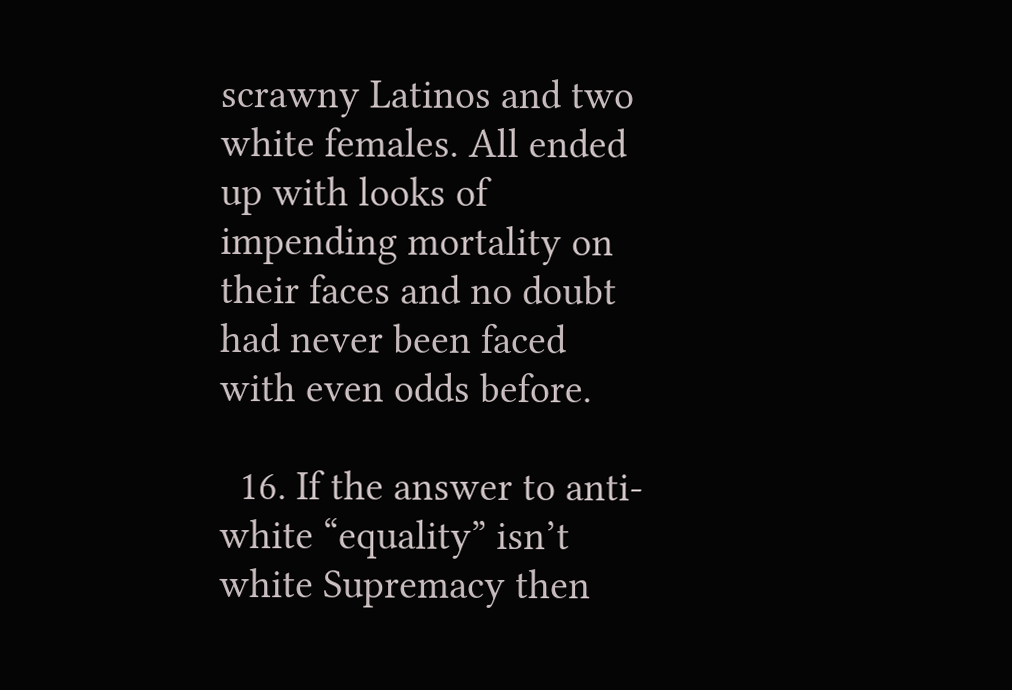scrawny Latinos and two white females. All ended up with looks of impending mortality on their faces and no doubt had never been faced with even odds before.

  16. If the answer to anti-white “equality” isn’t white Supremacy then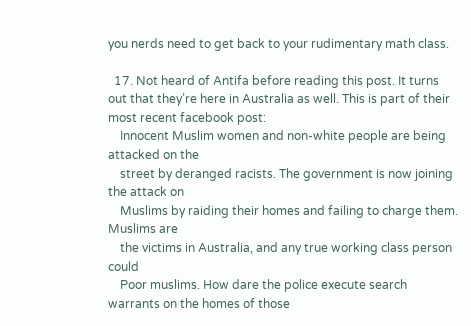you nerds need to get back to your rudimentary math class.

  17. Not heard of Antifa before reading this post. It turns out that they’re here in Australia as well. This is part of their most recent facebook post:
    Innocent Muslim women and non-white people are being attacked on the
    street by deranged racists. The government is now joining the attack on
    Muslims by raiding their homes and failing to charge them. Muslims are
    the victims in Australia, and any true working class person could
    Poor muslims. How dare the police execute search warrants on the homes of those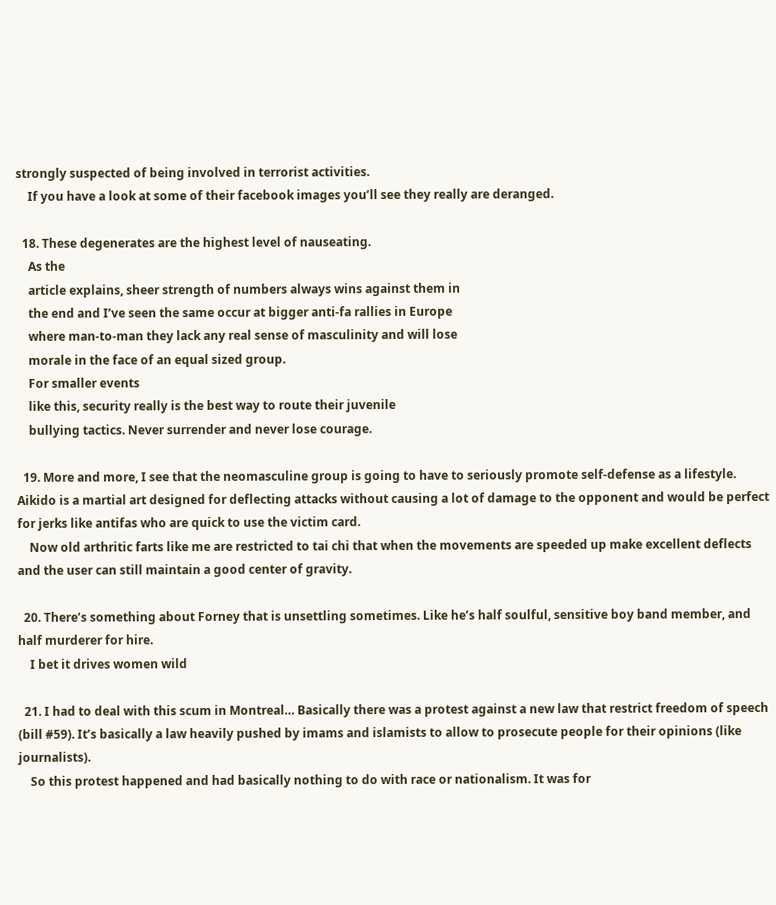strongly suspected of being involved in terrorist activities.
    If you have a look at some of their facebook images you’ll see they really are deranged.

  18. These degenerates are the highest level of nauseating.
    As the
    article explains, sheer strength of numbers always wins against them in
    the end and I’ve seen the same occur at bigger anti-fa rallies in Europe
    where man-to-man they lack any real sense of masculinity and will lose
    morale in the face of an equal sized group.
    For smaller events
    like this, security really is the best way to route their juvenile
    bullying tactics. Never surrender and never lose courage.

  19. More and more, I see that the neomasculine group is going to have to seriously promote self-defense as a lifestyle. Aikido is a martial art designed for deflecting attacks without causing a lot of damage to the opponent and would be perfect for jerks like antifas who are quick to use the victim card.
    Now old arthritic farts like me are restricted to tai chi that when the movements are speeded up make excellent deflects and the user can still maintain a good center of gravity.

  20. There’s something about Forney that is unsettling sometimes. Like he’s half soulful, sensitive boy band member, and half murderer for hire.
    I bet it drives women wild

  21. I had to deal with this scum in Montreal… Basically there was a protest against a new law that restrict freedom of speech (bill #59). It’s basically a law heavily pushed by imams and islamists to allow to prosecute people for their opinions (like journalists).
    So this protest happened and had basically nothing to do with race or nationalism. It was for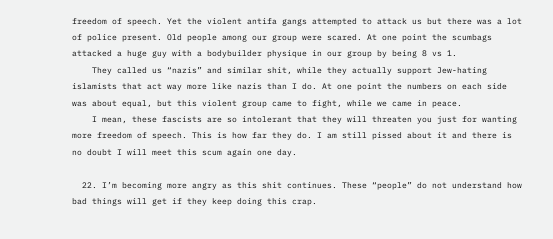freedom of speech. Yet the violent antifa gangs attempted to attack us but there was a lot of police present. Old people among our group were scared. At one point the scumbags attacked a huge guy with a bodybuilder physique in our group by being 8 vs 1.
    They called us “nazis” and similar shit, while they actually support Jew-hating islamists that act way more like nazis than I do. At one point the numbers on each side was about equal, but this violent group came to fight, while we came in peace.
    I mean, these fascists are so intolerant that they will threaten you just for wanting more freedom of speech. This is how far they do. I am still pissed about it and there is no doubt I will meet this scum again one day.

  22. I’m becoming more angry as this shit continues. These “people” do not understand how bad things will get if they keep doing this crap.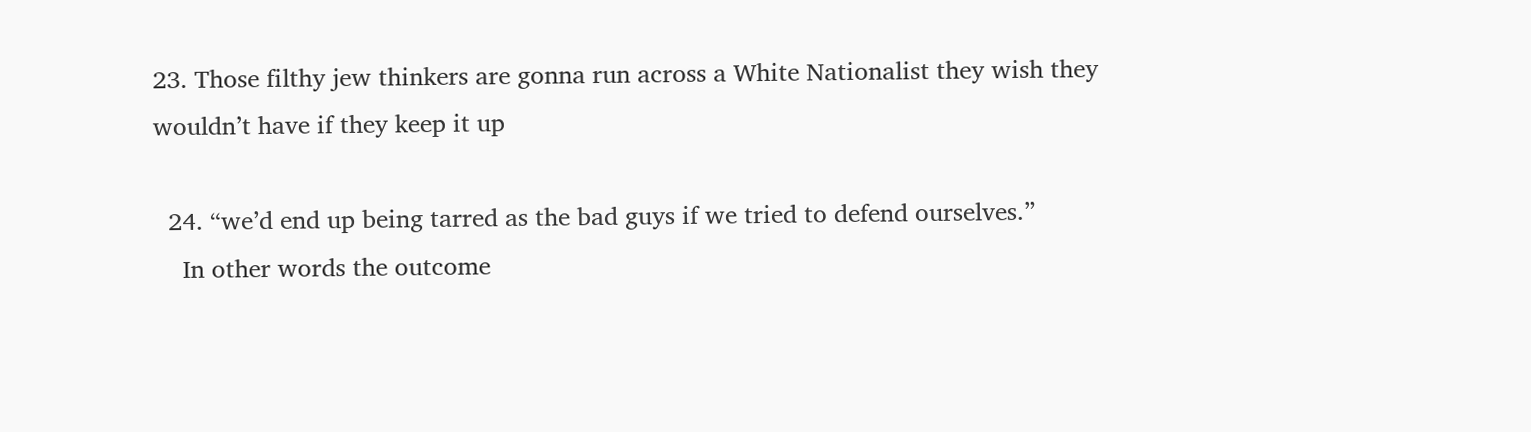23. Those filthy jew thinkers are gonna run across a White Nationalist they wish they wouldn’t have if they keep it up

  24. “we’d end up being tarred as the bad guys if we tried to defend ourselves.”
    In other words the outcome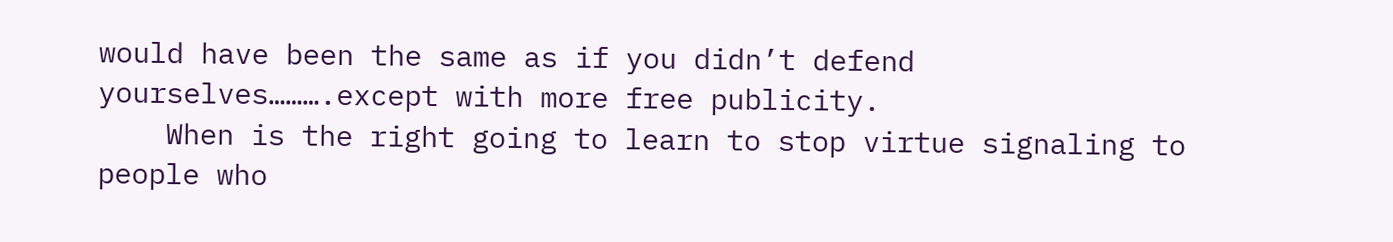would have been the same as if you didn’t defend yourselves……….except with more free publicity.
    When is the right going to learn to stop virtue signaling to people who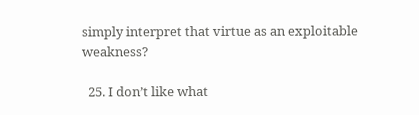simply interpret that virtue as an exploitable weakness?

  25. I don’t like what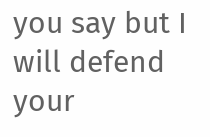you say but I will defend your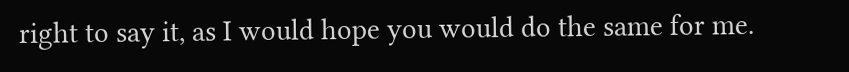right to say it, as I would hope you would do the same for me.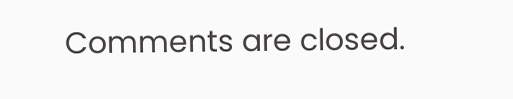Comments are closed.